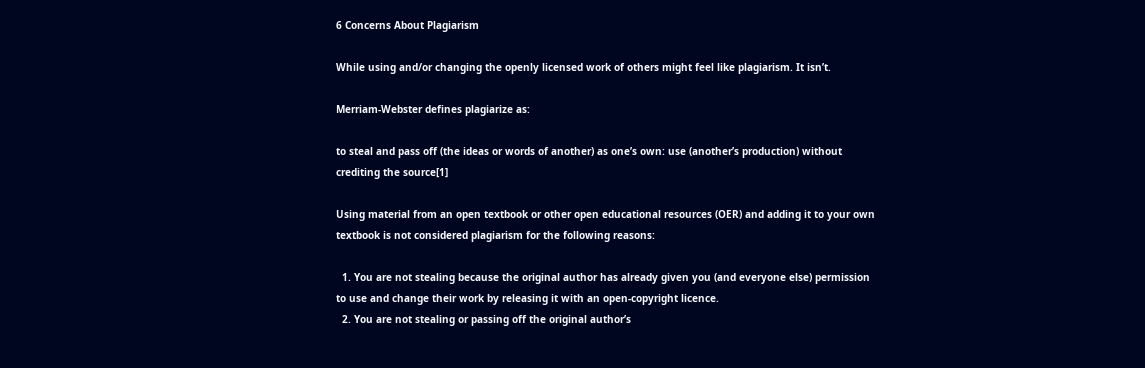6 Concerns About Plagiarism

While using and/or changing the openly licensed work of others might feel like plagiarism. It isn’t.

Merriam-Webster defines plagiarize as:

to steal and pass off (the ideas or words of another) as one’s own: use (another’s production) without crediting the source[1]

Using material from an open textbook or other open educational resources (OER) and adding it to your own textbook is not considered plagiarism for the following reasons:

  1. You are not stealing because the original author has already given you (and everyone else) permission to use and change their work by releasing it with an open-copyright licence.
  2. You are not stealing or passing off the original author’s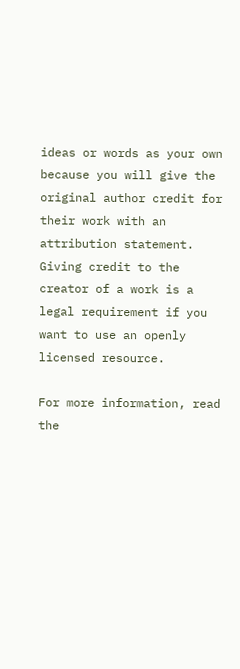ideas or words as your own because you will give the original author credit for their work with an attribution statement. Giving credit to the creator of a work is a legal requirement if you want to use an openly licensed resource.

For more information, read the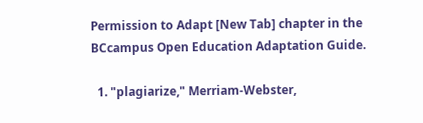Permission to Adapt [New Tab] chapter in the BCcampus Open Education Adaptation Guide.

  1. "plagiarize," Merriam-Webster,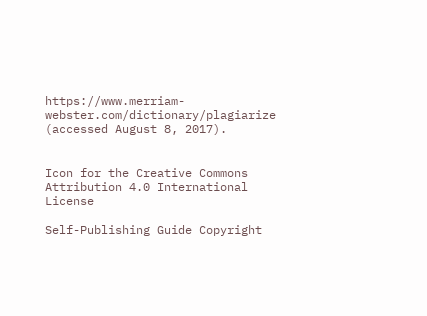https://www.merriam-webster.com/dictionary/plagiarize (accessed August 8, 2017).


Icon for the Creative Commons Attribution 4.0 International License

Self-Publishing Guide Copyright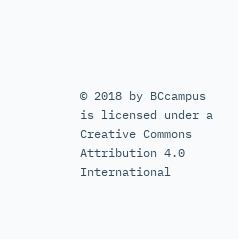© 2018 by BCcampus is licensed under a Creative Commons Attribution 4.0 International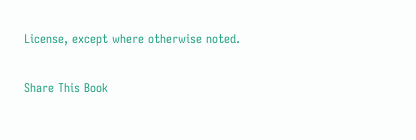License, except where otherwise noted.

Share This Book